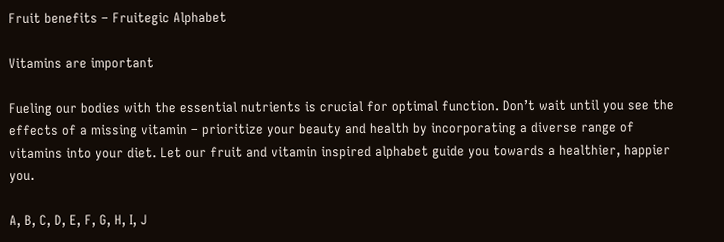Fruit benefits – Fruitegic Alphabet

Vitamins are important

Fueling our bodies with the essential nutrients is crucial for optimal function. Don’t wait until you see the effects of a missing vitamin – prioritize your beauty and health by incorporating a diverse range of vitamins into your diet. Let our fruit and vitamin inspired alphabet guide you towards a healthier, happier you.

A, B, C, D, E, F, G, H, I, J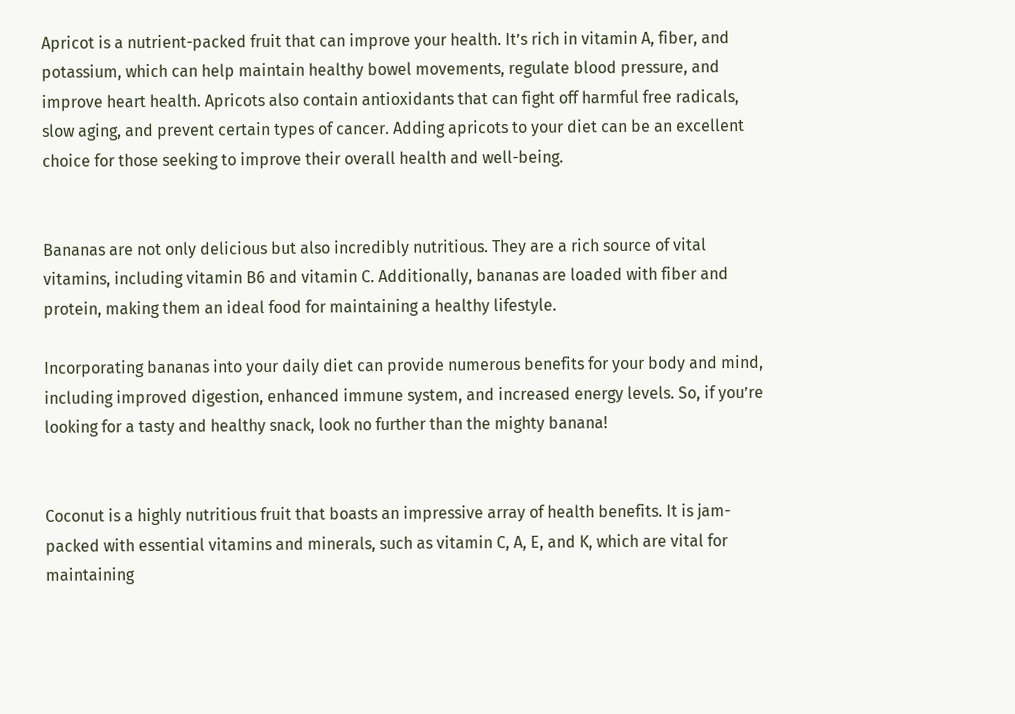Apricot is a nutrient-packed fruit that can improve your health. It’s rich in vitamin A, fiber, and potassium, which can help maintain healthy bowel movements, regulate blood pressure, and improve heart health. Apricots also contain antioxidants that can fight off harmful free radicals, slow aging, and prevent certain types of cancer. Adding apricots to your diet can be an excellent choice for those seeking to improve their overall health and well-being.


Bananas are not only delicious but also incredibly nutritious. They are a rich source of vital vitamins, including vitamin B6 and vitamin C. Additionally, bananas are loaded with fiber and protein, making them an ideal food for maintaining a healthy lifestyle.

Incorporating bananas into your daily diet can provide numerous benefits for your body and mind, including improved digestion, enhanced immune system, and increased energy levels. So, if you’re looking for a tasty and healthy snack, look no further than the mighty banana!


Coconut is a highly nutritious fruit that boasts an impressive array of health benefits. It is jam-packed with essential vitamins and minerals, such as vitamin C, A, E, and K, which are vital for maintaining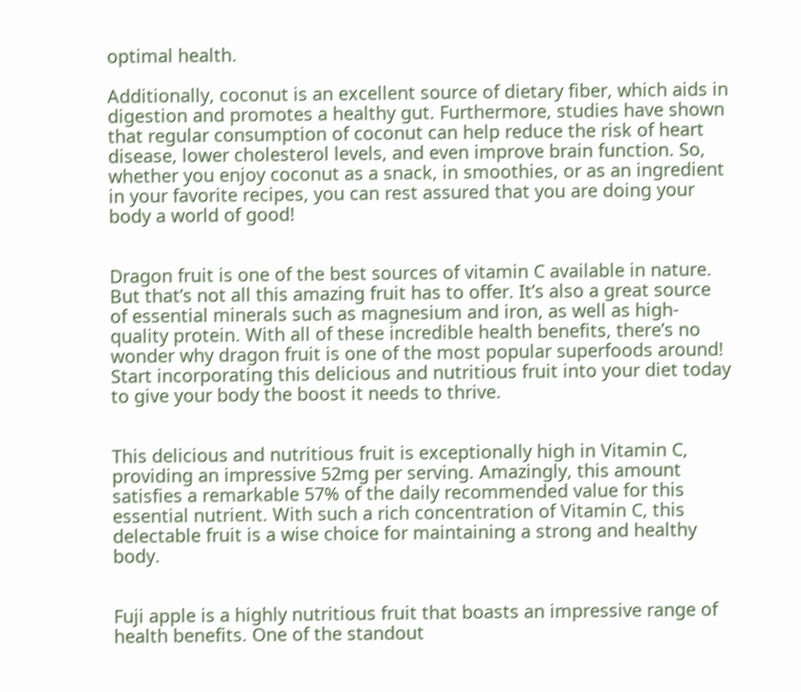optimal health.

Additionally, coconut is an excellent source of dietary fiber, which aids in digestion and promotes a healthy gut. Furthermore, studies have shown that regular consumption of coconut can help reduce the risk of heart disease, lower cholesterol levels, and even improve brain function. So, whether you enjoy coconut as a snack, in smoothies, or as an ingredient in your favorite recipes, you can rest assured that you are doing your body a world of good!


Dragon fruit is one of the best sources of vitamin C available in nature. But that’s not all this amazing fruit has to offer. It’s also a great source of essential minerals such as magnesium and iron, as well as high-quality protein. With all of these incredible health benefits, there’s no wonder why dragon fruit is one of the most popular superfoods around! Start incorporating this delicious and nutritious fruit into your diet today to give your body the boost it needs to thrive.


This delicious and nutritious fruit is exceptionally high in Vitamin C, providing an impressive 52mg per serving. Amazingly, this amount satisfies a remarkable 57% of the daily recommended value for this essential nutrient. With such a rich concentration of Vitamin C, this delectable fruit is a wise choice for maintaining a strong and healthy body.


Fuji apple is a highly nutritious fruit that boasts an impressive range of health benefits. One of the standout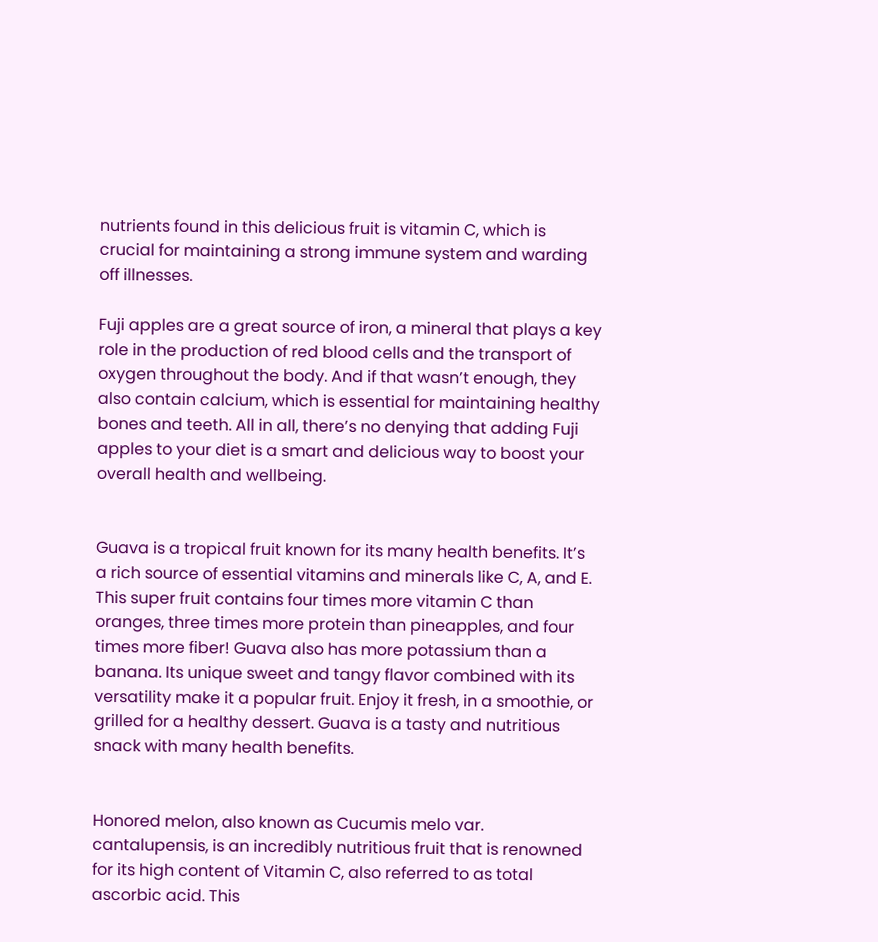nutrients found in this delicious fruit is vitamin C, which is crucial for maintaining a strong immune system and warding off illnesses.

Fuji apples are a great source of iron, a mineral that plays a key role in the production of red blood cells and the transport of oxygen throughout the body. And if that wasn’t enough, they also contain calcium, which is essential for maintaining healthy bones and teeth. All in all, there’s no denying that adding Fuji apples to your diet is a smart and delicious way to boost your overall health and wellbeing.


Guava is a tropical fruit known for its many health benefits. It’s a rich source of essential vitamins and minerals like C, A, and E. This super fruit contains four times more vitamin C than oranges, three times more protein than pineapples, and four times more fiber! Guava also has more potassium than a banana. Its unique sweet and tangy flavor combined with its versatility make it a popular fruit. Enjoy it fresh, in a smoothie, or grilled for a healthy dessert. Guava is a tasty and nutritious snack with many health benefits.


Honored melon, also known as Cucumis melo var. cantalupensis, is an incredibly nutritious fruit that is renowned for its high content of Vitamin C, also referred to as total ascorbic acid. This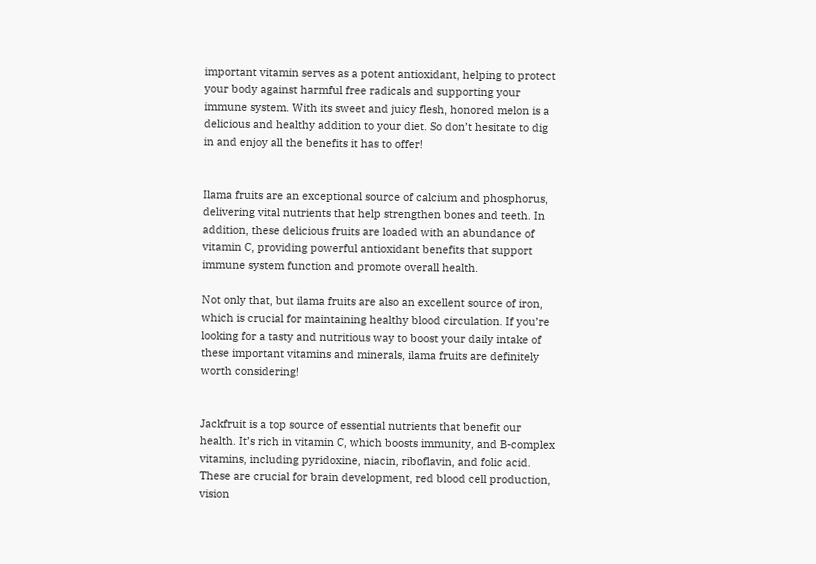important vitamin serves as a potent antioxidant, helping to protect your body against harmful free radicals and supporting your immune system. With its sweet and juicy flesh, honored melon is a delicious and healthy addition to your diet. So don’t hesitate to dig in and enjoy all the benefits it has to offer!


Ilama fruits are an exceptional source of calcium and phosphorus, delivering vital nutrients that help strengthen bones and teeth. In addition, these delicious fruits are loaded with an abundance of vitamin C, providing powerful antioxidant benefits that support immune system function and promote overall health.

Not only that, but ilama fruits are also an excellent source of iron, which is crucial for maintaining healthy blood circulation. If you’re looking for a tasty and nutritious way to boost your daily intake of these important vitamins and minerals, ilama fruits are definitely worth considering!


Jackfruit is a top source of essential nutrients that benefit our health. It’s rich in vitamin C, which boosts immunity, and B-complex vitamins, including pyridoxine, niacin, riboflavin, and folic acid. These are crucial for brain development, red blood cell production, vision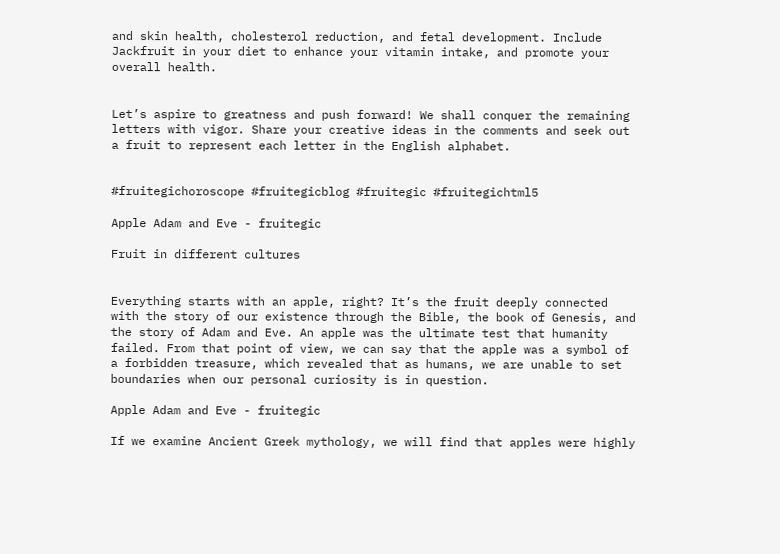and skin health, cholesterol reduction, and fetal development. Include Jackfruit in your diet to enhance your vitamin intake, and promote your overall health.


Let’s aspire to greatness and push forward! We shall conquer the remaining letters with vigor. Share your creative ideas in the comments and seek out a fruit to represent each letter in the English alphabet.


#fruitegichoroscope #fruitegicblog #fruitegic #fruitegichtml5

Apple Adam and Eve - fruitegic

Fruit in different cultures


Everything starts with an apple, right? It’s the fruit deeply connected with the story of our existence through the Bible, the book of Genesis, and the story of Adam and Eve. An apple was the ultimate test that humanity failed. From that point of view, we can say that the apple was a symbol of a forbidden treasure, which revealed that as humans, we are unable to set boundaries when our personal curiosity is in question.

Apple Adam and Eve - fruitegic

If we examine Ancient Greek mythology, we will find that apples were highly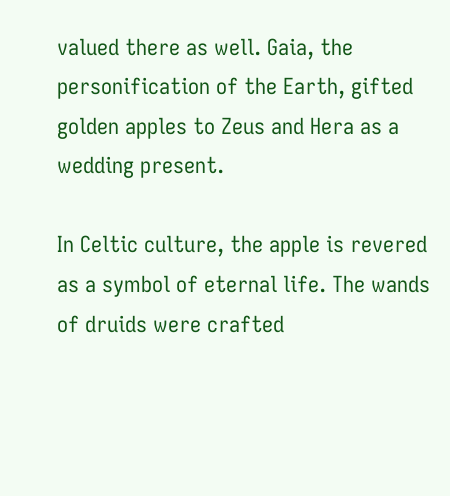valued there as well. Gaia, the personification of the Earth, gifted golden apples to Zeus and Hera as a wedding present.

In Celtic culture, the apple is revered as a symbol of eternal life. The wands of druids were crafted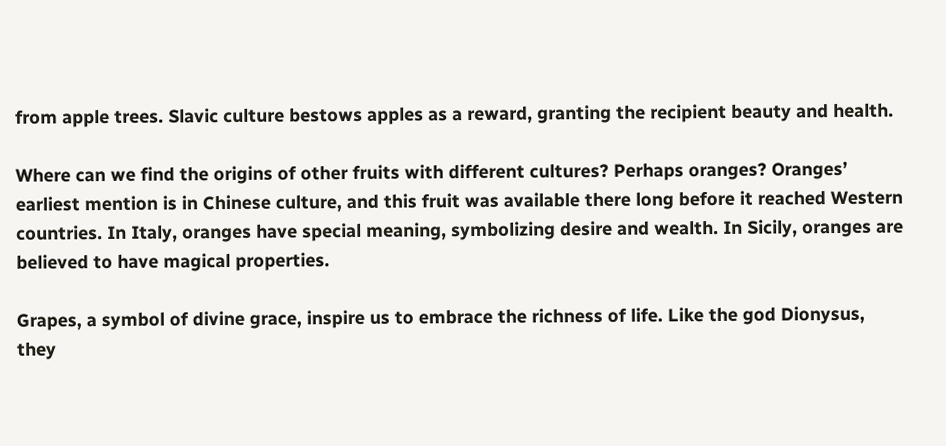from apple trees. Slavic culture bestows apples as a reward, granting the recipient beauty and health.

Where can we find the origins of other fruits with different cultures? Perhaps oranges? Oranges’ earliest mention is in Chinese culture, and this fruit was available there long before it reached Western countries. In Italy, oranges have special meaning, symbolizing desire and wealth. In Sicily, oranges are believed to have magical properties.

Grapes, a symbol of divine grace, inspire us to embrace the richness of life. Like the god Dionysus, they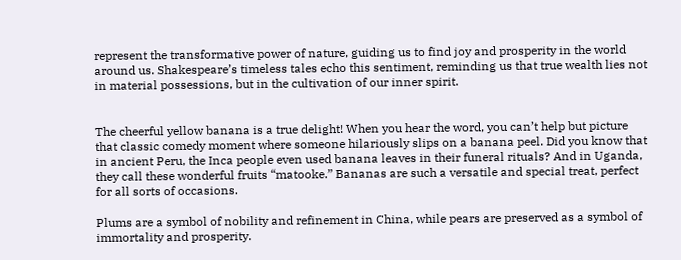represent the transformative power of nature, guiding us to find joy and prosperity in the world around us. Shakespeare’s timeless tales echo this sentiment, reminding us that true wealth lies not in material possessions, but in the cultivation of our inner spirit.


The cheerful yellow banana is a true delight! When you hear the word, you can’t help but picture that classic comedy moment where someone hilariously slips on a banana peel. Did you know that in ancient Peru, the Inca people even used banana leaves in their funeral rituals? And in Uganda, they call these wonderful fruits “matooke.” Bananas are such a versatile and special treat, perfect for all sorts of occasions.

Plums are a symbol of nobility and refinement in China, while pears are preserved as a symbol of immortality and prosperity.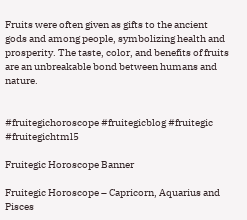Fruits were often given as gifts to the ancient gods and among people, symbolizing health and prosperity. The taste, color, and benefits of fruits are an unbreakable bond between humans and nature.


#fruitegichoroscope #fruitegicblog #fruitegic #fruitegichtml5

Fruitegic Horoscope Banner

Fruitegic Horoscope – Capricorn, Aquarius and Pisces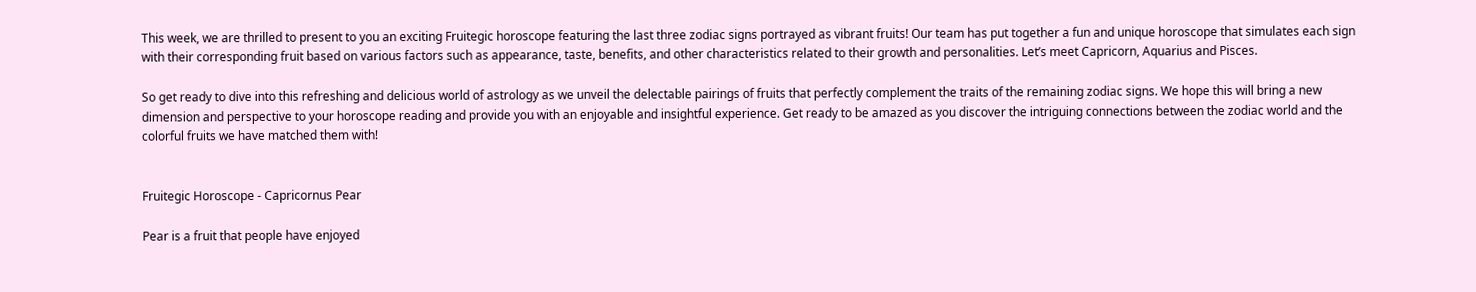This week, we are thrilled to present to you an exciting Fruitegic horoscope featuring the last three zodiac signs portrayed as vibrant fruits! Our team has put together a fun and unique horoscope that simulates each sign with their corresponding fruit based on various factors such as appearance, taste, benefits, and other characteristics related to their growth and personalities. Let’s meet Capricorn, Aquarius and Pisces.

So get ready to dive into this refreshing and delicious world of astrology as we unveil the delectable pairings of fruits that perfectly complement the traits of the remaining zodiac signs. We hope this will bring a new dimension and perspective to your horoscope reading and provide you with an enjoyable and insightful experience. Get ready to be amazed as you discover the intriguing connections between the zodiac world and the colorful fruits we have matched them with!


Fruitegic Horoscope - Capricornus Pear

Pear is a fruit that people have enjoyed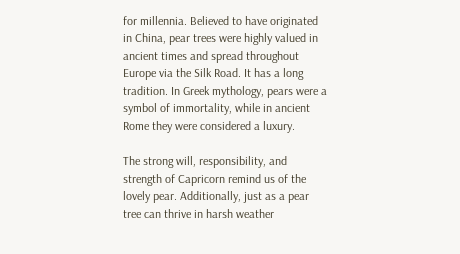for millennia. Believed to have originated in China, pear trees were highly valued in ancient times and spread throughout Europe via the Silk Road. It has a long tradition. In Greek mythology, pears were a symbol of immortality, while in ancient Rome they were considered a luxury.

The strong will, responsibility, and strength of Capricorn remind us of the lovely pear. Additionally, just as a pear tree can thrive in harsh weather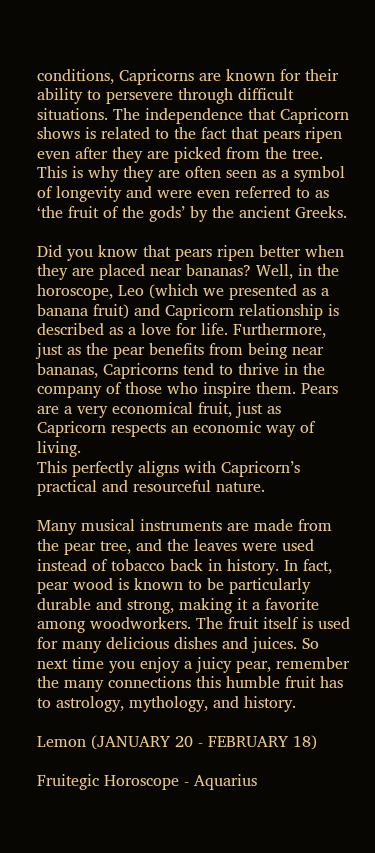conditions, Capricorns are known for their ability to persevere through difficult situations. The independence that Capricorn shows is related to the fact that pears ripen even after they are picked from the tree. This is why they are often seen as a symbol of longevity and were even referred to as ‘the fruit of the gods’ by the ancient Greeks.

Did you know that pears ripen better when they are placed near bananas? Well, in the horoscope, Leo (which we presented as a banana fruit) and Capricorn relationship is described as a love for life. Furthermore, just as the pear benefits from being near bananas, Capricorns tend to thrive in the company of those who inspire them. Pears are a very economical fruit, just as Capricorn respects an economic way of living.
This perfectly aligns with Capricorn’s practical and resourceful nature.

Many musical instruments are made from the pear tree, and the leaves were used instead of tobacco back in history. In fact, pear wood is known to be particularly durable and strong, making it a favorite among woodworkers. The fruit itself is used for many delicious dishes and juices. So next time you enjoy a juicy pear, remember the many connections this humble fruit has to astrology, mythology, and history.

Lemon (JANUARY 20 - FEBRUARY 18)

Fruitegic Horoscope - Aquarius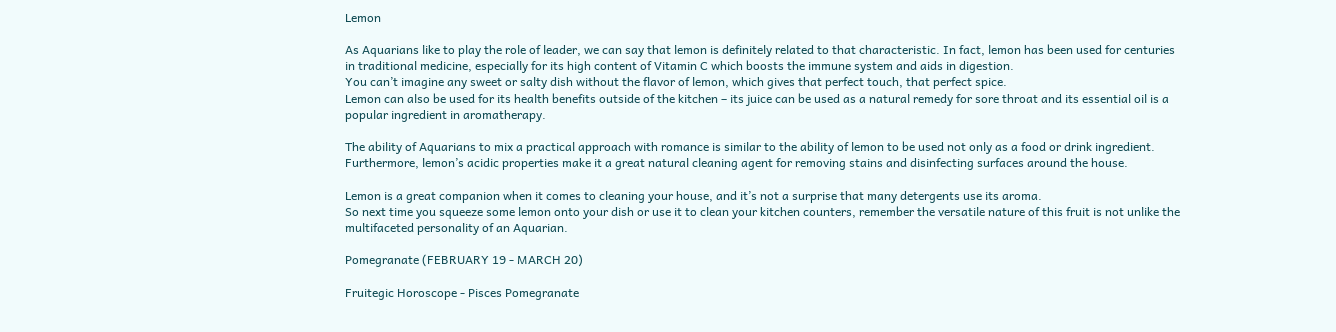Lemon

As Aquarians like to play the role of leader, we can say that lemon is definitely related to that characteristic. In fact, lemon has been used for centuries in traditional medicine, especially for its high content of Vitamin C which boosts the immune system and aids in digestion.
You can’t imagine any sweet or salty dish without the flavor of lemon, which gives that perfect touch, that perfect spice.
Lemon can also be used for its health benefits outside of the kitchen – its juice can be used as a natural remedy for sore throat and its essential oil is a popular ingredient in aromatherapy.

The ability of Aquarians to mix a practical approach with romance is similar to the ability of lemon to be used not only as a food or drink ingredient. Furthermore, lemon’s acidic properties make it a great natural cleaning agent for removing stains and disinfecting surfaces around the house.

Lemon is a great companion when it comes to cleaning your house, and it’s not a surprise that many detergents use its aroma.
So next time you squeeze some lemon onto your dish or use it to clean your kitchen counters, remember the versatile nature of this fruit is not unlike the multifaceted personality of an Aquarian.

Pomegranate (FEBRUARY 19 - MARCH 20)

Fruitegic Horoscope - Pisces Pomegranate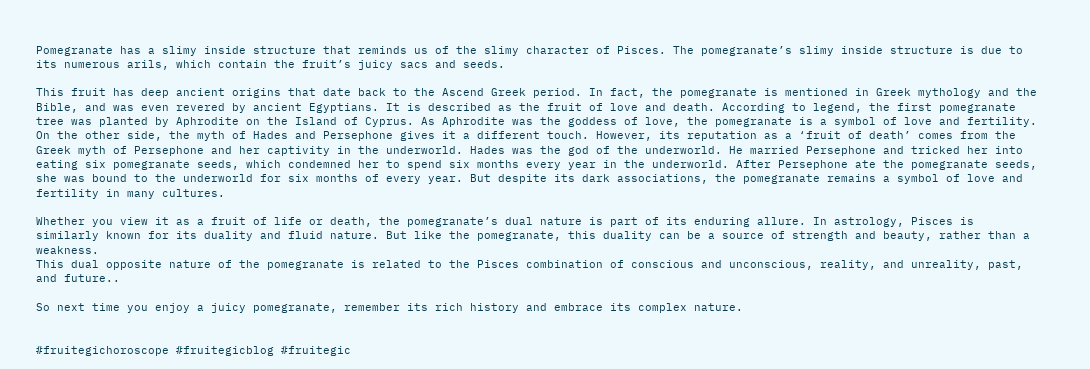Pomegranate has a slimy inside structure that reminds us of the slimy character of Pisces. The pomegranate’s slimy inside structure is due to its numerous arils, which contain the fruit’s juicy sacs and seeds.

This fruit has deep ancient origins that date back to the Ascend Greek period. In fact, the pomegranate is mentioned in Greek mythology and the Bible, and was even revered by ancient Egyptians. It is described as the fruit of love and death. According to legend, the first pomegranate tree was planted by Aphrodite on the Island of Cyprus. As Aphrodite was the goddess of love, the pomegranate is a symbol of love and fertility. On the other side, the myth of Hades and Persephone gives it a different touch. However, its reputation as a ‘fruit of death’ comes from the Greek myth of Persephone and her captivity in the underworld. Hades was the god of the underworld. He married Persephone and tricked her into eating six pomegranate seeds, which condemned her to spend six months every year in the underworld. After Persephone ate the pomegranate seeds, she was bound to the underworld for six months of every year. But despite its dark associations, the pomegranate remains a symbol of love and fertility in many cultures.

Whether you view it as a fruit of life or death, the pomegranate’s dual nature is part of its enduring allure. In astrology, Pisces is similarly known for its duality and fluid nature. But like the pomegranate, this duality can be a source of strength and beauty, rather than a weakness.
This dual opposite nature of the pomegranate is related to the Pisces combination of conscious and unconscious, reality, and unreality, past, and future..

So next time you enjoy a juicy pomegranate, remember its rich history and embrace its complex nature.


#fruitegichoroscope #fruitegicblog #fruitegic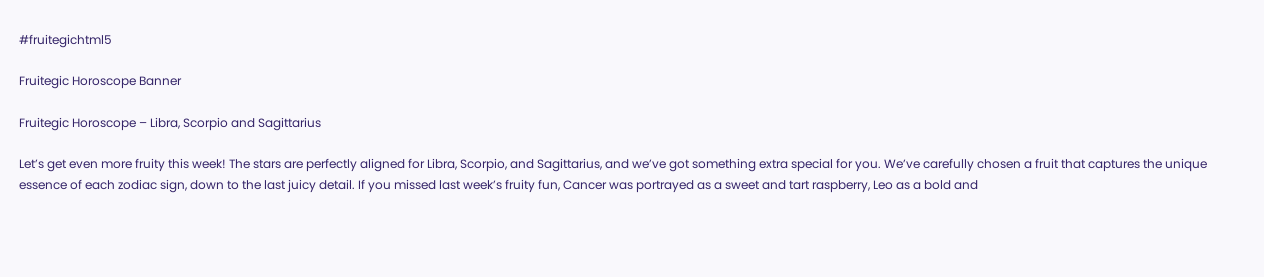#fruitegichtml5

Fruitegic Horoscope Banner

Fruitegic Horoscope – Libra, Scorpio and Sagittarius

Let’s get even more fruity this week! The stars are perfectly aligned for Libra, Scorpio, and Sagittarius, and we’ve got something extra special for you. We’ve carefully chosen a fruit that captures the unique essence of each zodiac sign, down to the last juicy detail. If you missed last week’s fruity fun, Cancer was portrayed as a sweet and tart raspberry, Leo as a bold and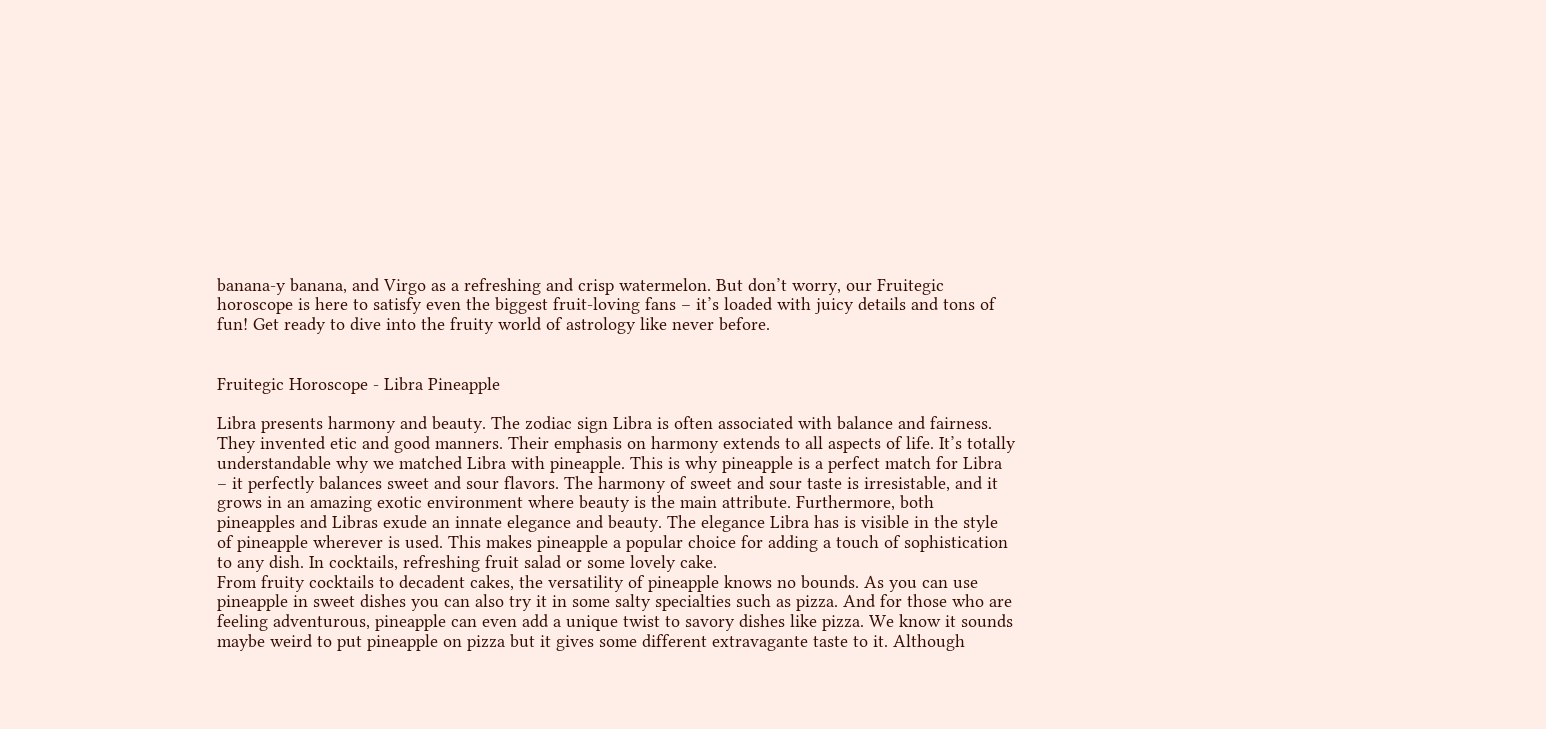banana-y banana, and Virgo as a refreshing and crisp watermelon. But don’t worry, our Fruitegic horoscope is here to satisfy even the biggest fruit-loving fans – it’s loaded with juicy details and tons of fun! Get ready to dive into the fruity world of astrology like never before.


Fruitegic Horoscope - Libra Pineapple

Libra presents harmony and beauty. The zodiac sign Libra is often associated with balance and fairness. They invented etic and good manners. Their emphasis on harmony extends to all aspects of life. It’s totally understandable why we matched Libra with pineapple. This is why pineapple is a perfect match for Libra – it perfectly balances sweet and sour flavors. The harmony of sweet and sour taste is irresistable, and it grows in an amazing exotic environment where beauty is the main attribute. Furthermore, both pineapples and Libras exude an innate elegance and beauty. The elegance Libra has is visible in the style of pineapple wherever is used. This makes pineapple a popular choice for adding a touch of sophistication to any dish. In cocktails, refreshing fruit salad or some lovely cake.
From fruity cocktails to decadent cakes, the versatility of pineapple knows no bounds. As you can use pineapple in sweet dishes you can also try it in some salty specialties such as pizza. And for those who are feeling adventurous, pineapple can even add a unique twist to savory dishes like pizza. We know it sounds maybe weird to put pineapple on pizza but it gives some different extravagante taste to it. Although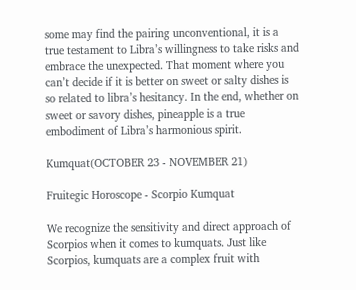some may find the pairing unconventional, it is a true testament to Libra’s willingness to take risks and embrace the unexpected. That moment where you can’t decide if it is better on sweet or salty dishes is so related to libra’s hesitancy. In the end, whether on sweet or savory dishes, pineapple is a true embodiment of Libra’s harmonious spirit.

Kumquat(OCTOBER 23 - NOVEMBER 21)

Fruitegic Horoscope - Scorpio Kumquat

We recognize the sensitivity and direct approach of Scorpios when it comes to kumquats. Just like Scorpios, kumquats are a complex fruit with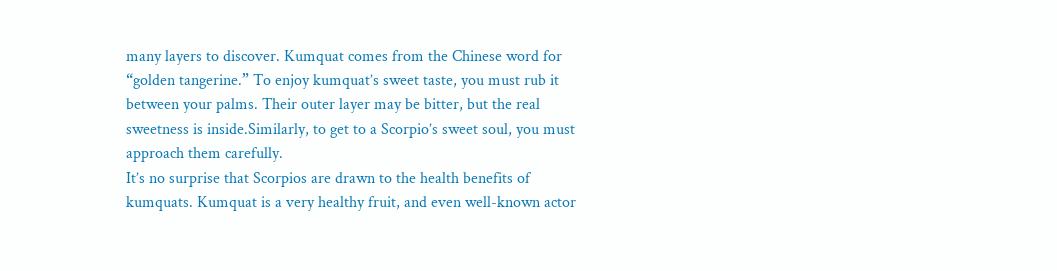many layers to discover. Kumquat comes from the Chinese word for “golden tangerine.” To enjoy kumquat’s sweet taste, you must rub it between your palms. Their outer layer may be bitter, but the real sweetness is inside.Similarly, to get to a Scorpio’s sweet soul, you must approach them carefully.
It’s no surprise that Scorpios are drawn to the health benefits of kumquats. Kumquat is a very healthy fruit, and even well-known actor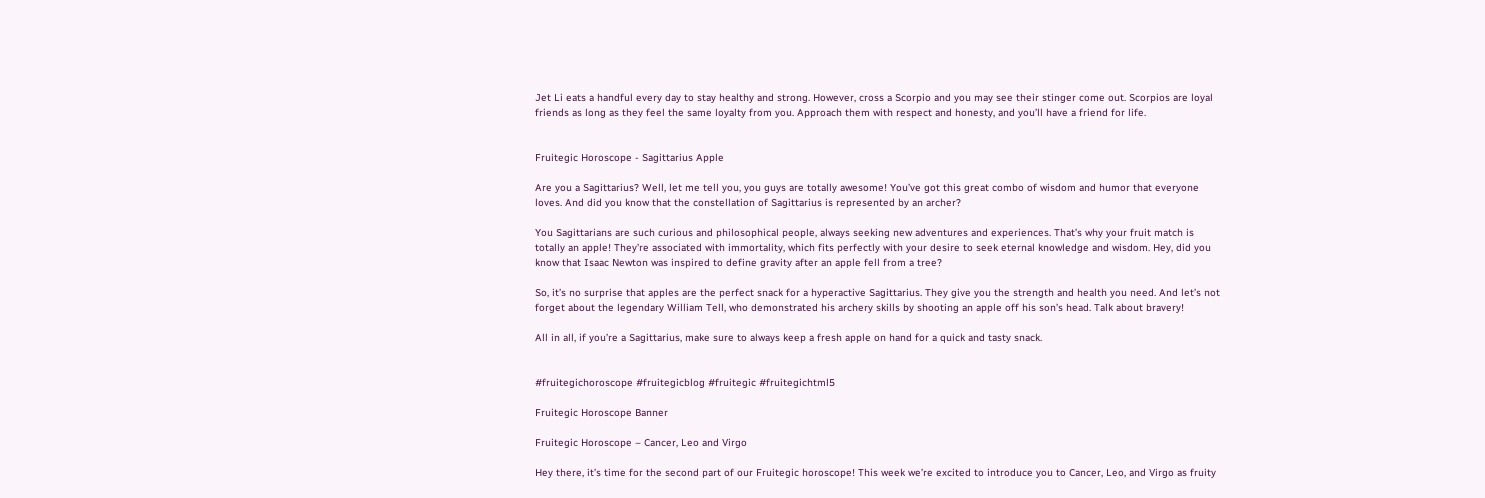Jet Li eats a handful every day to stay healthy and strong. However, cross a Scorpio and you may see their stinger come out. Scorpios are loyal friends as long as they feel the same loyalty from you. Approach them with respect and honesty, and you’ll have a friend for life.


Fruitegic Horoscope - Sagittarius Apple

Are you a Sagittarius? Well, let me tell you, you guys are totally awesome! You’ve got this great combo of wisdom and humor that everyone loves. And did you know that the constellation of Sagittarius is represented by an archer?

You Sagittarians are such curious and philosophical people, always seeking new adventures and experiences. That’s why your fruit match is totally an apple! They’re associated with immortality, which fits perfectly with your desire to seek eternal knowledge and wisdom. Hey, did you know that Isaac Newton was inspired to define gravity after an apple fell from a tree?

So, it’s no surprise that apples are the perfect snack for a hyperactive Sagittarius. They give you the strength and health you need. And let’s not forget about the legendary William Tell, who demonstrated his archery skills by shooting an apple off his son’s head. Talk about bravery!

All in all, if you’re a Sagittarius, make sure to always keep a fresh apple on hand for a quick and tasty snack.


#fruitegichoroscope #fruitegicblog #fruitegic #fruitegichtml5

Fruitegic Horoscope Banner

Fruitegic Horoscope – Cancer, Leo and Virgo

Hey there, it’s time for the second part of our Fruitegic horoscope! This week we’re excited to introduce you to Cancer, Leo, and Virgo as fruity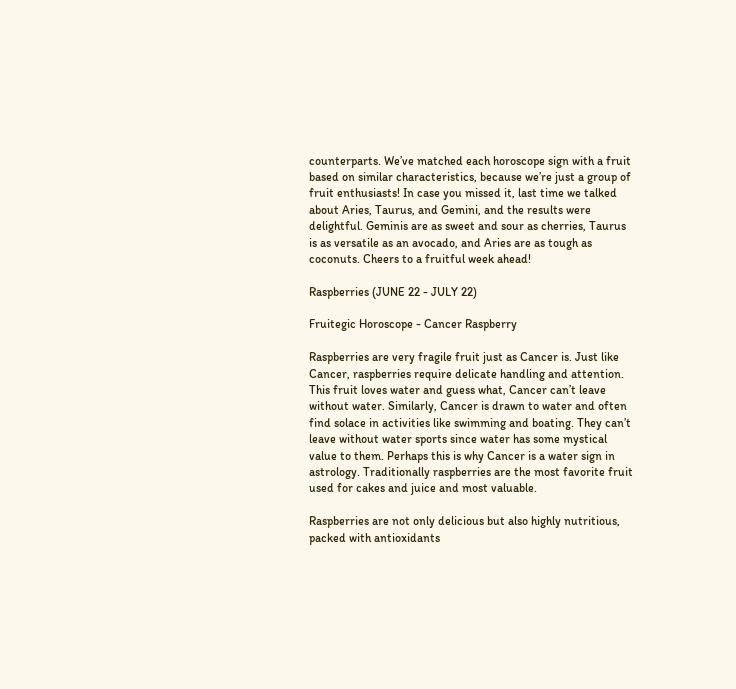counterparts. We’ve matched each horoscope sign with a fruit based on similar characteristics, because we’re just a group of fruit enthusiasts! In case you missed it, last time we talked about Aries, Taurus, and Gemini, and the results were delightful. Geminis are as sweet and sour as cherries, Taurus is as versatile as an avocado, and Aries are as tough as coconuts. Cheers to a fruitful week ahead!

Raspberries (JUNE 22 - JULY 22)

Fruitegic Horoscope - Cancer Raspberry

Raspberries are very fragile fruit just as Cancer is. Just like Cancer, raspberries require delicate handling and attention. This fruit loves water and guess what, Cancer can’t leave without water. Similarly, Cancer is drawn to water and often find solace in activities like swimming and boating. They can’t leave without water sports since water has some mystical value to them. Perhaps this is why Cancer is a water sign in astrology. Traditionally raspberries are the most favorite fruit used for cakes and juice and most valuable.

Raspberries are not only delicious but also highly nutritious, packed with antioxidants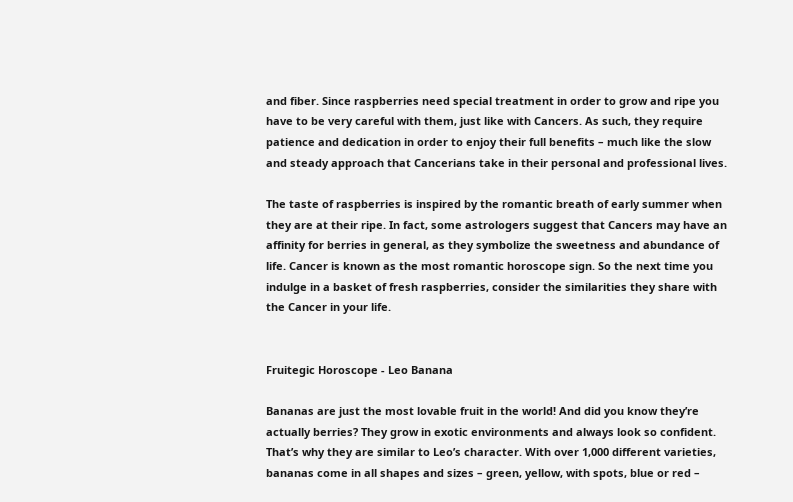and fiber. Since raspberries need special treatment in order to grow and ripe you have to be very careful with them, just like with Cancers. As such, they require patience and dedication in order to enjoy their full benefits – much like the slow and steady approach that Cancerians take in their personal and professional lives.

The taste of raspberries is inspired by the romantic breath of early summer when they are at their ripe. In fact, some astrologers suggest that Cancers may have an affinity for berries in general, as they symbolize the sweetness and abundance of life. Cancer is known as the most romantic horoscope sign. So the next time you indulge in a basket of fresh raspberries, consider the similarities they share with the Cancer in your life.


Fruitegic Horoscope - Leo Banana

Bananas are just the most lovable fruit in the world! And did you know they’re actually berries? They grow in exotic environments and always look so confident. That’s why they are similar to Leo’s character. With over 1,000 different varieties, bananas come in all shapes and sizes – green, yellow, with spots, blue or red –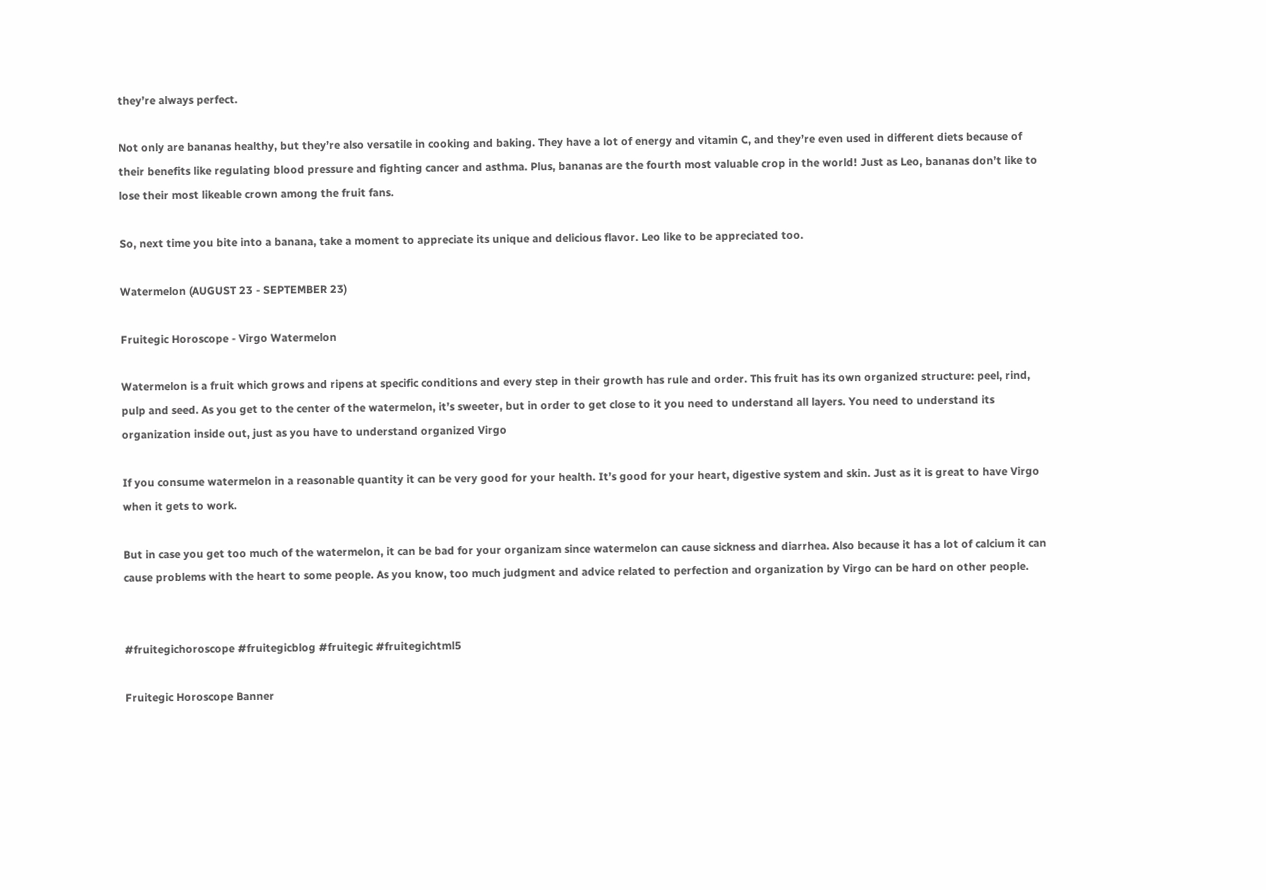they’re always perfect.

Not only are bananas healthy, but they’re also versatile in cooking and baking. They have a lot of energy and vitamin C, and they’re even used in different diets because of their benefits like regulating blood pressure and fighting cancer and asthma. Plus, bananas are the fourth most valuable crop in the world! Just as Leo, bananas don’t like to lose their most likeable crown among the fruit fans.

So, next time you bite into a banana, take a moment to appreciate its unique and delicious flavor. Leo like to be appreciated too.

Watermelon (AUGUST 23 - SEPTEMBER 23)

Fruitegic Horoscope - Virgo Watermelon

Watermelon is a fruit which grows and ripens at specific conditions and every step in their growth has rule and order. This fruit has its own organized structure: peel, rind, pulp and seed. As you get to the center of the watermelon, it’s sweeter, but in order to get close to it you need to understand all layers. You need to understand its organization inside out, just as you have to understand organized Virgo

If you consume watermelon in a reasonable quantity it can be very good for your health. It’s good for your heart, digestive system and skin. Just as it is great to have Virgo when it gets to work.

But in case you get too much of the watermelon, it can be bad for your organizam since watermelon can cause sickness and diarrhea. Also because it has a lot of calcium it can cause problems with the heart to some people. As you know, too much judgment and advice related to perfection and organization by Virgo can be hard on other people.


#fruitegichoroscope #fruitegicblog #fruitegic #fruitegichtml5

Fruitegic Horoscope Banner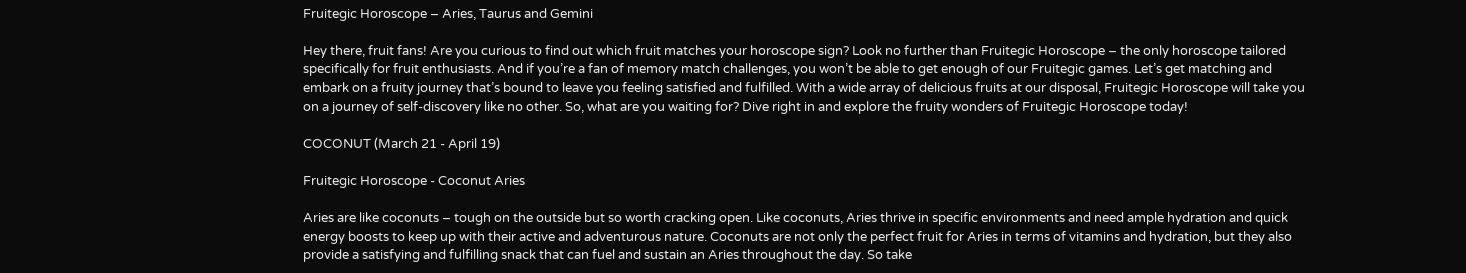Fruitegic Horoscope – Aries, Taurus and Gemini

Hey there, fruit fans! Are you curious to find out which fruit matches your horoscope sign? Look no further than Fruitegic Horoscope – the only horoscope tailored specifically for fruit enthusiasts. And if you’re a fan of memory match challenges, you won’t be able to get enough of our Fruitegic games. Let’s get matching and embark on a fruity journey that’s bound to leave you feeling satisfied and fulfilled. With a wide array of delicious fruits at our disposal, Fruitegic Horoscope will take you on a journey of self-discovery like no other. So, what are you waiting for? Dive right in and explore the fruity wonders of Fruitegic Horoscope today!

COCONUT (March 21 - April 19)

Fruitegic Horoscope - Coconut Aries

Aries are like coconuts – tough on the outside but so worth cracking open. Like coconuts, Aries thrive in specific environments and need ample hydration and quick energy boosts to keep up with their active and adventurous nature. Coconuts are not only the perfect fruit for Aries in terms of vitamins and hydration, but they also provide a satisfying and fulfilling snack that can fuel and sustain an Aries throughout the day. So take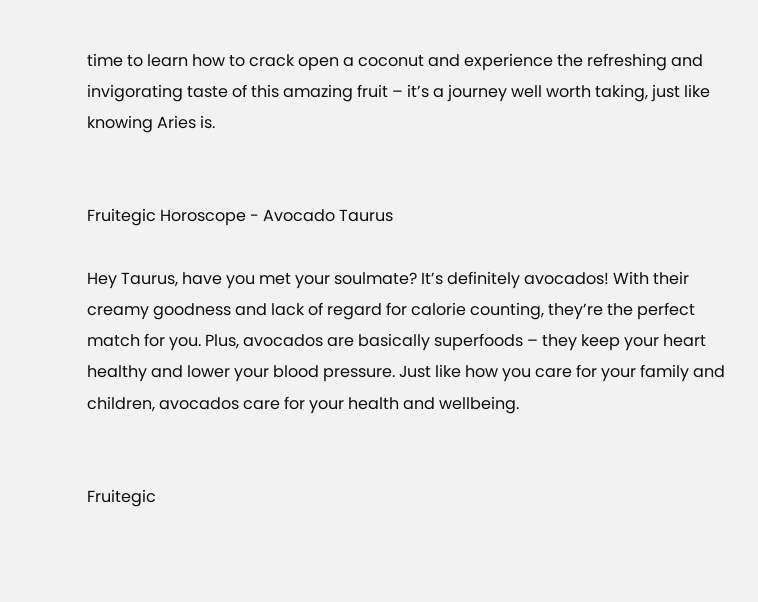time to learn how to crack open a coconut and experience the refreshing and invigorating taste of this amazing fruit – it’s a journey well worth taking, just like knowing Aries is.


Fruitegic Horoscope - Avocado Taurus

Hey Taurus, have you met your soulmate? It’s definitely avocados! With their creamy goodness and lack of regard for calorie counting, they’re the perfect match for you. Plus, avocados are basically superfoods – they keep your heart healthy and lower your blood pressure. Just like how you care for your family and children, avocados care for your health and wellbeing.


Fruitegic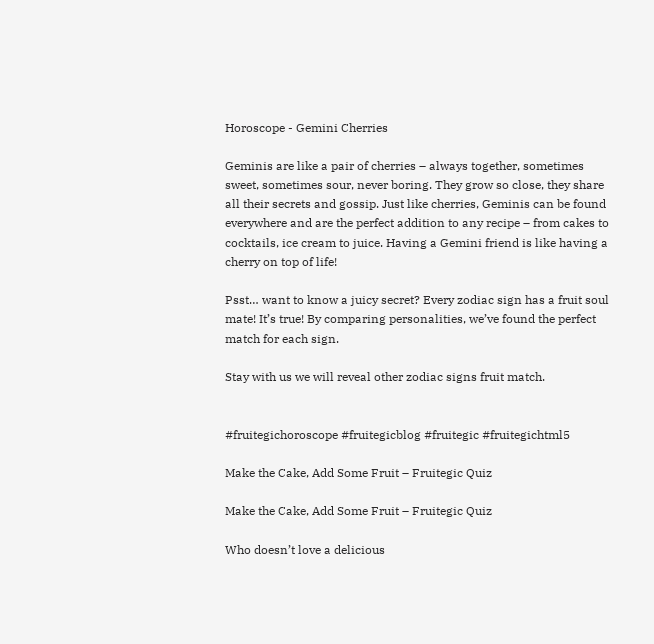Horoscope - Gemini Cherries

Geminis are like a pair of cherries – always together, sometimes sweet, sometimes sour, never boring. They grow so close, they share all their secrets and gossip. Just like cherries, Geminis can be found everywhere and are the perfect addition to any recipe – from cakes to cocktails, ice cream to juice. Having a Gemini friend is like having a cherry on top of life!

Psst… want to know a juicy secret? Every zodiac sign has a fruit soul mate! It’s true! By comparing personalities, we’ve found the perfect match for each sign.

Stay with us we will reveal other zodiac signs fruit match.


#fruitegichoroscope #fruitegicblog #fruitegic #fruitegichtml5

Make the Cake, Add Some Fruit – Fruitegic Quiz

Make the Cake, Add Some Fruit – Fruitegic Quiz

Who doesn’t love a delicious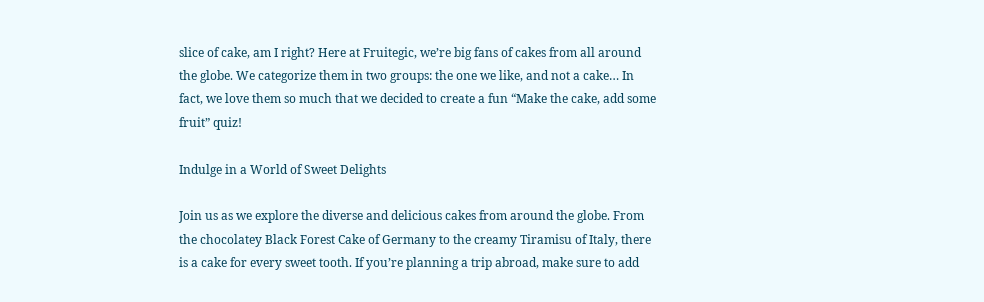slice of cake, am I right? Here at Fruitegic, we’re big fans of cakes from all around the globe. We categorize them in two groups: the one we like, and not a cake… In fact, we love them so much that we decided to create a fun “Make the cake, add some fruit” quiz!

Indulge in a World of Sweet Delights

Join us as we explore the diverse and delicious cakes from around the globe. From the chocolatey Black Forest Cake of Germany to the creamy Tiramisu of Italy, there is a cake for every sweet tooth. If you’re planning a trip abroad, make sure to add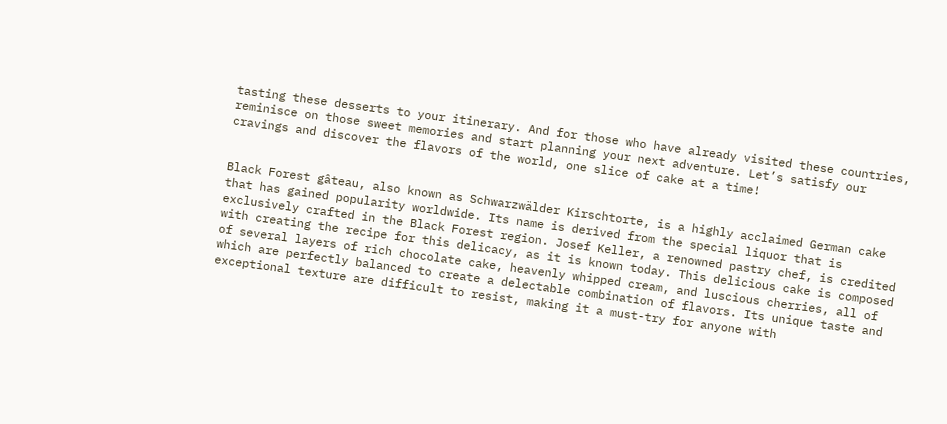tasting these desserts to your itinerary. And for those who have already visited these countries, reminisce on those sweet memories and start planning your next adventure. Let’s satisfy our cravings and discover the flavors of the world, one slice of cake at a time!


Black Forest gâteau, also known as Schwarzwälder Kirschtorte, is a highly acclaimed German cake that has gained popularity worldwide. Its name is derived from the special liquor that is exclusively crafted in the Black Forest region. Josef Keller, a renowned pastry chef, is credited with creating the recipe for this delicacy, as it is known today. This delicious cake is composed of several layers of rich chocolate cake, heavenly whipped cream, and luscious cherries, all of which are perfectly balanced to create a delectable combination of flavors. Its unique taste and exceptional texture are difficult to resist, making it a must-try for anyone with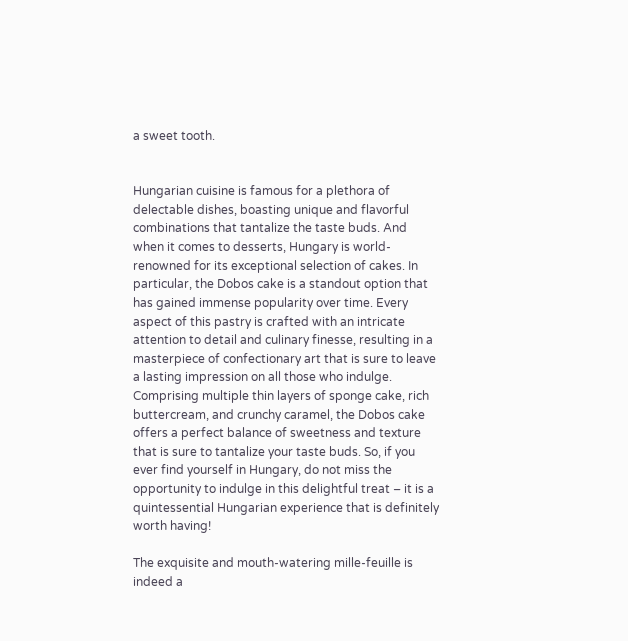a sweet tooth.


Hungarian cuisine is famous for a plethora of delectable dishes, boasting unique and flavorful combinations that tantalize the taste buds. And when it comes to desserts, Hungary is world-renowned for its exceptional selection of cakes. In particular, the Dobos cake is a standout option that has gained immense popularity over time. Every aspect of this pastry is crafted with an intricate attention to detail and culinary finesse, resulting in a masterpiece of confectionary art that is sure to leave a lasting impression on all those who indulge. Comprising multiple thin layers of sponge cake, rich buttercream, and crunchy caramel, the Dobos cake offers a perfect balance of sweetness and texture that is sure to tantalize your taste buds. So, if you ever find yourself in Hungary, do not miss the opportunity to indulge in this delightful treat – it is a quintessential Hungarian experience that is definitely worth having!

The exquisite and mouth-watering mille-feuille is indeed a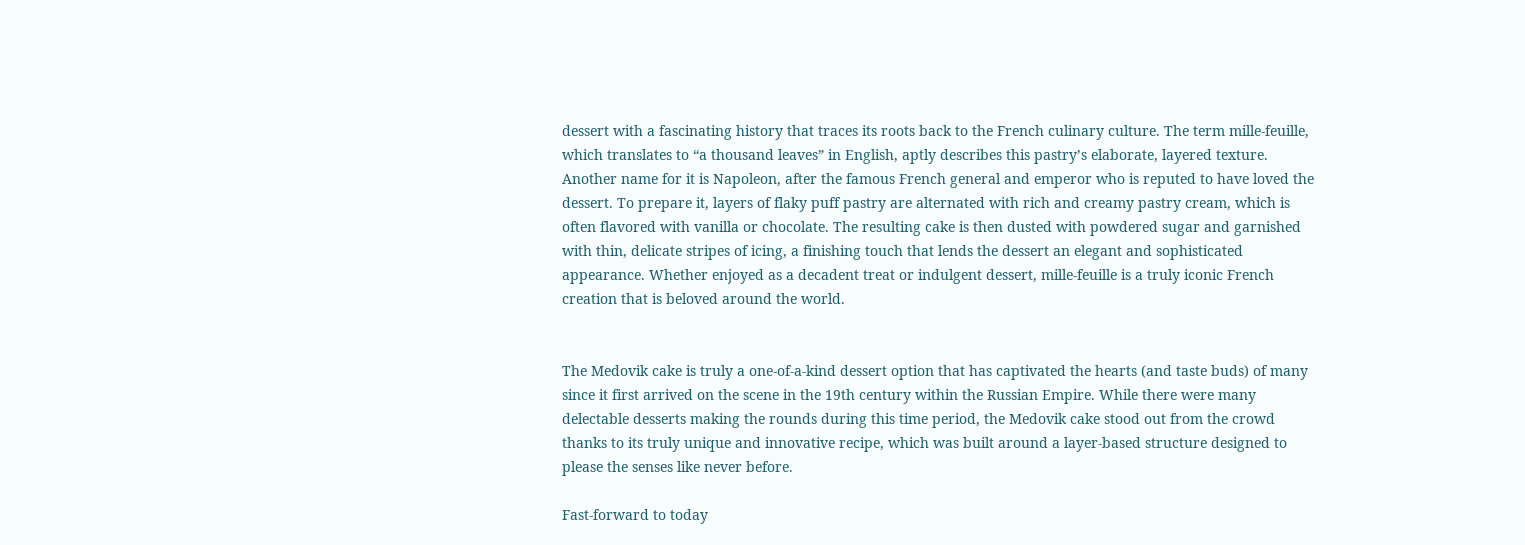dessert with a fascinating history that traces its roots back to the French culinary culture. The term mille-feuille, which translates to “a thousand leaves” in English, aptly describes this pastry’s elaborate, layered texture. Another name for it is Napoleon, after the famous French general and emperor who is reputed to have loved the dessert. To prepare it, layers of flaky puff pastry are alternated with rich and creamy pastry cream, which is often flavored with vanilla or chocolate. The resulting cake is then dusted with powdered sugar and garnished with thin, delicate stripes of icing, a finishing touch that lends the dessert an elegant and sophisticated appearance. Whether enjoyed as a decadent treat or indulgent dessert, mille-feuille is a truly iconic French creation that is beloved around the world.


The Medovik cake is truly a one-of-a-kind dessert option that has captivated the hearts (and taste buds) of many since it first arrived on the scene in the 19th century within the Russian Empire. While there were many delectable desserts making the rounds during this time period, the Medovik cake stood out from the crowd thanks to its truly unique and innovative recipe, which was built around a layer-based structure designed to please the senses like never before.

Fast-forward to today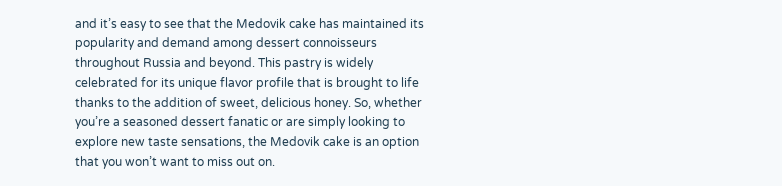and it’s easy to see that the Medovik cake has maintained its popularity and demand among dessert connoisseurs throughout Russia and beyond. This pastry is widely celebrated for its unique flavor profile that is brought to life thanks to the addition of sweet, delicious honey. So, whether you’re a seasoned dessert fanatic or are simply looking to explore new taste sensations, the Medovik cake is an option that you won’t want to miss out on.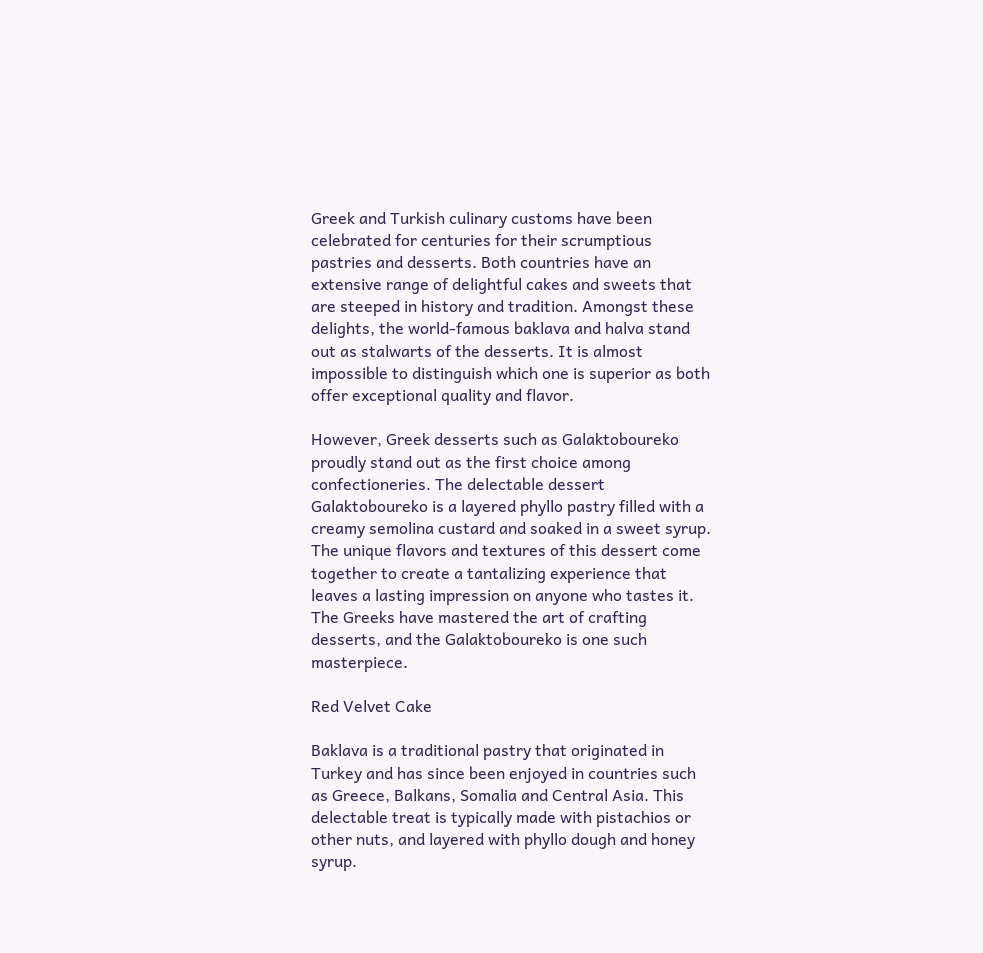Greek and Turkish culinary customs have been celebrated for centuries for their scrumptious pastries and desserts. Both countries have an extensive range of delightful cakes and sweets that are steeped in history and tradition. Amongst these delights, the world-famous baklava and halva stand out as stalwarts of the desserts. It is almost impossible to distinguish which one is superior as both offer exceptional quality and flavor.

However, Greek desserts such as Galaktoboureko proudly stand out as the first choice among confectioneries. The delectable dessert Galaktoboureko is a layered phyllo pastry filled with a creamy semolina custard and soaked in a sweet syrup. The unique flavors and textures of this dessert come together to create a tantalizing experience that leaves a lasting impression on anyone who tastes it. The Greeks have mastered the art of crafting desserts, and the Galaktoboureko is one such masterpiece.

Red Velvet Cake

Baklava is a traditional pastry that originated in Turkey and has since been enjoyed in countries such as Greece, Balkans, Somalia and Central Asia. This delectable treat is typically made with pistachios or other nuts, and layered with phyllo dough and honey syrup.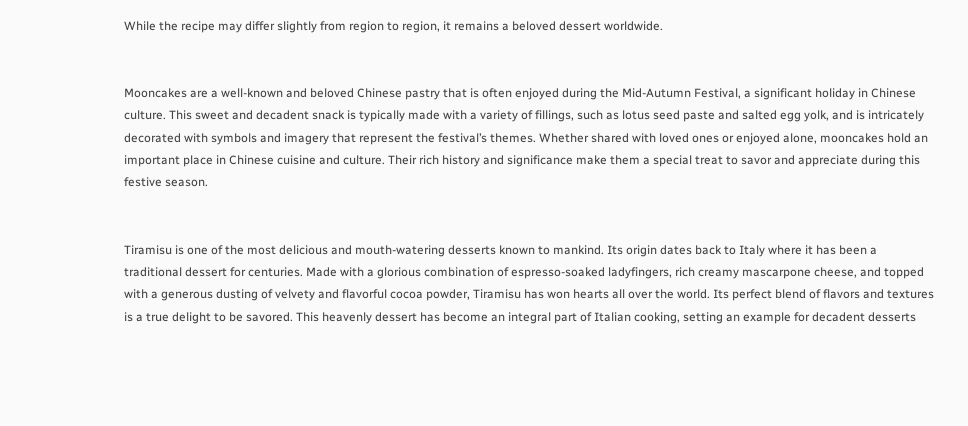While the recipe may differ slightly from region to region, it remains a beloved dessert worldwide.


Mooncakes are a well-known and beloved Chinese pastry that is often enjoyed during the Mid-Autumn Festival, a significant holiday in Chinese culture. This sweet and decadent snack is typically made with a variety of fillings, such as lotus seed paste and salted egg yolk, and is intricately decorated with symbols and imagery that represent the festival’s themes. Whether shared with loved ones or enjoyed alone, mooncakes hold an important place in Chinese cuisine and culture. Their rich history and significance make them a special treat to savor and appreciate during this festive season.


Tiramisu is one of the most delicious and mouth-watering desserts known to mankind. Its origin dates back to Italy where it has been a traditional dessert for centuries. Made with a glorious combination of espresso-soaked ladyfingers, rich creamy mascarpone cheese, and topped with a generous dusting of velvety and flavorful cocoa powder, Tiramisu has won hearts all over the world. Its perfect blend of flavors and textures is a true delight to be savored. This heavenly dessert has become an integral part of Italian cooking, setting an example for decadent desserts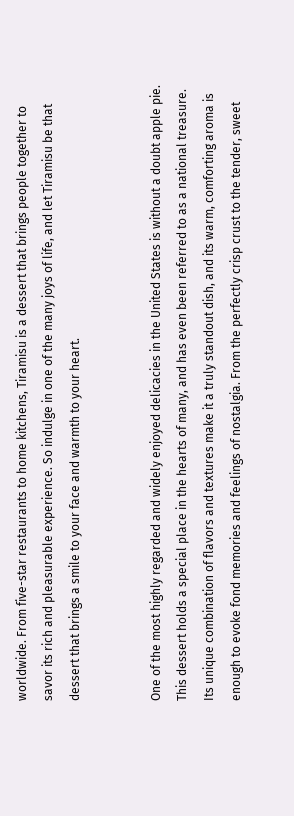worldwide. From five-star restaurants to home kitchens, Tiramisu is a dessert that brings people together to savor its rich and pleasurable experience. So indulge in one of the many joys of life, and let Tiramisu be that dessert that brings a smile to your face and warmth to your heart.


One of the most highly regarded and widely enjoyed delicacies in the United States is without a doubt apple pie. This dessert holds a special place in the hearts of many, and has even been referred to as a national treasure. Its unique combination of flavors and textures make it a truly standout dish, and its warm, comforting aroma is enough to evoke fond memories and feelings of nostalgia. From the perfectly crisp crust to the tender, sweet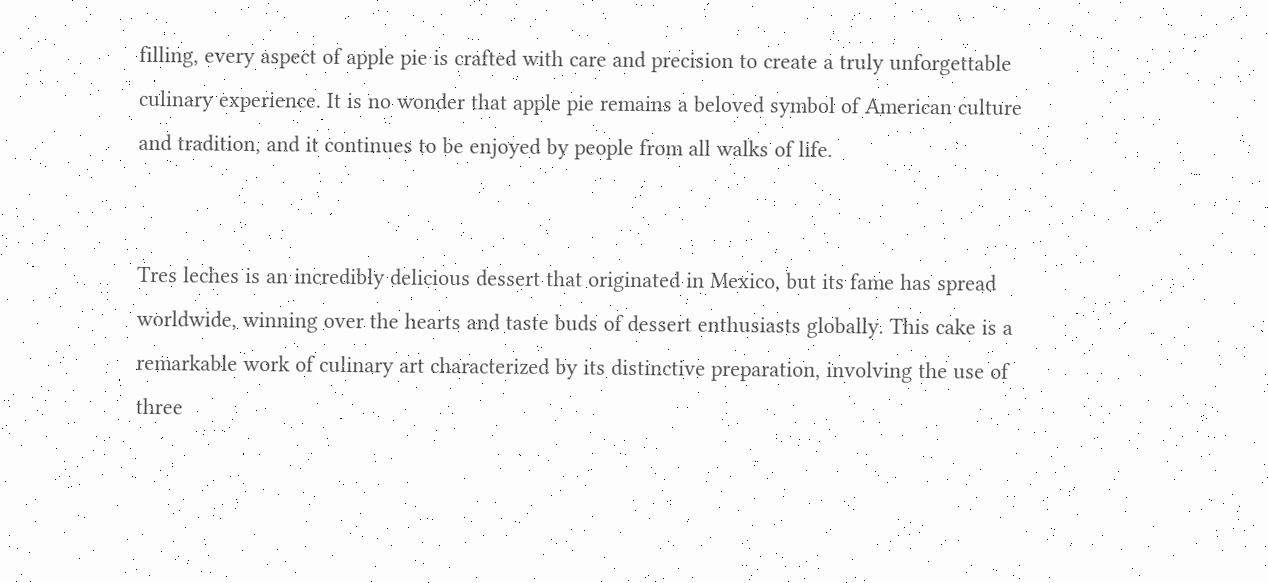filling, every aspect of apple pie is crafted with care and precision to create a truly unforgettable culinary experience. It is no wonder that apple pie remains a beloved symbol of American culture and tradition, and it continues to be enjoyed by people from all walks of life.


Tres leches is an incredibly delicious dessert that originated in Mexico, but its fame has spread worldwide, winning over the hearts and taste buds of dessert enthusiasts globally. This cake is a remarkable work of culinary art characterized by its distinctive preparation, involving the use of three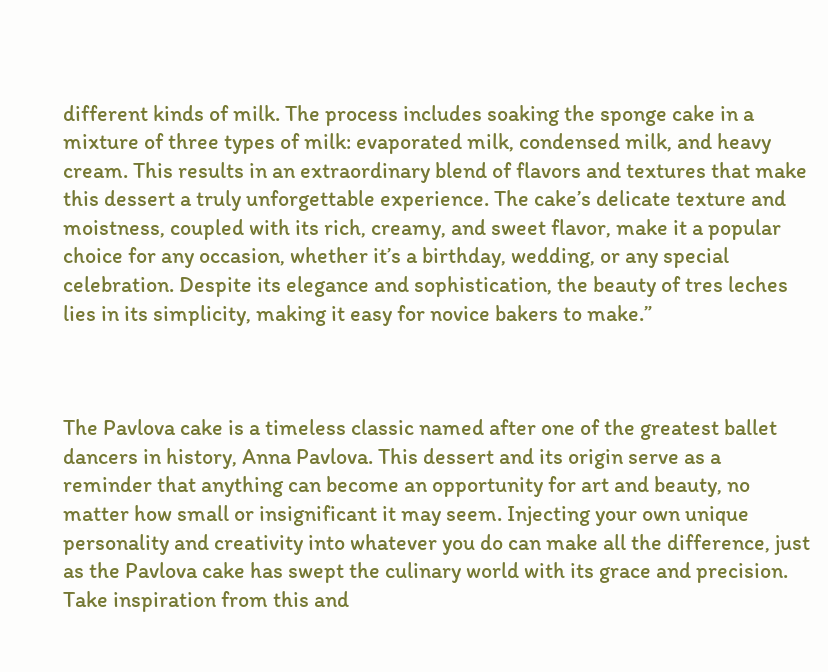different kinds of milk. The process includes soaking the sponge cake in a mixture of three types of milk: evaporated milk, condensed milk, and heavy cream. This results in an extraordinary blend of flavors and textures that make this dessert a truly unforgettable experience. The cake’s delicate texture and moistness, coupled with its rich, creamy, and sweet flavor, make it a popular choice for any occasion, whether it’s a birthday, wedding, or any special celebration. Despite its elegance and sophistication, the beauty of tres leches lies in its simplicity, making it easy for novice bakers to make.”



The Pavlova cake is a timeless classic named after one of the greatest ballet dancers in history, Anna Pavlova. This dessert and its origin serve as a reminder that anything can become an opportunity for art and beauty, no matter how small or insignificant it may seem. Injecting your own unique personality and creativity into whatever you do can make all the difference, just as the Pavlova cake has swept the culinary world with its grace and precision. Take inspiration from this and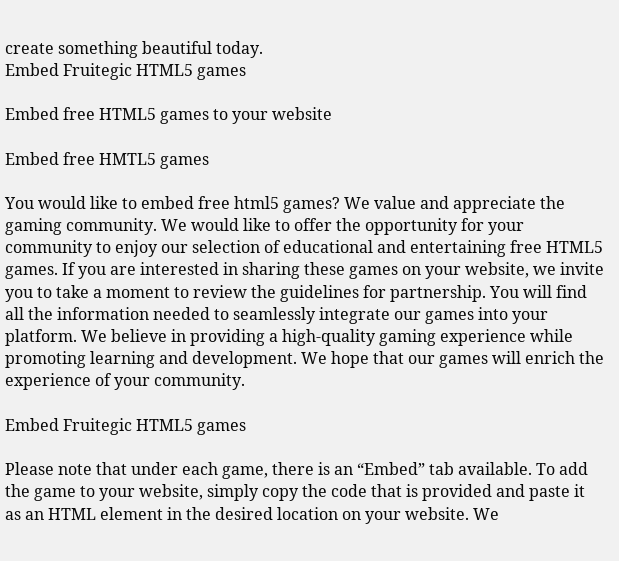create something beautiful today.
Embed Fruitegic HTML5 games

Embed free HTML5 games to your website

Embed free HMTL5 games

You would like to embed free html5 games? We value and appreciate the gaming community. We would like to offer the opportunity for your community to enjoy our selection of educational and entertaining free HTML5 games. If you are interested in sharing these games on your website, we invite you to take a moment to review the guidelines for partnership. You will find all the information needed to seamlessly integrate our games into your platform. We believe in providing a high-quality gaming experience while promoting learning and development. We hope that our games will enrich the experience of your community.

Embed Fruitegic HTML5 games

Please note that under each game, there is an “Embed” tab available. To add the game to your website, simply copy the code that is provided and paste it as an HTML element in the desired location on your website. We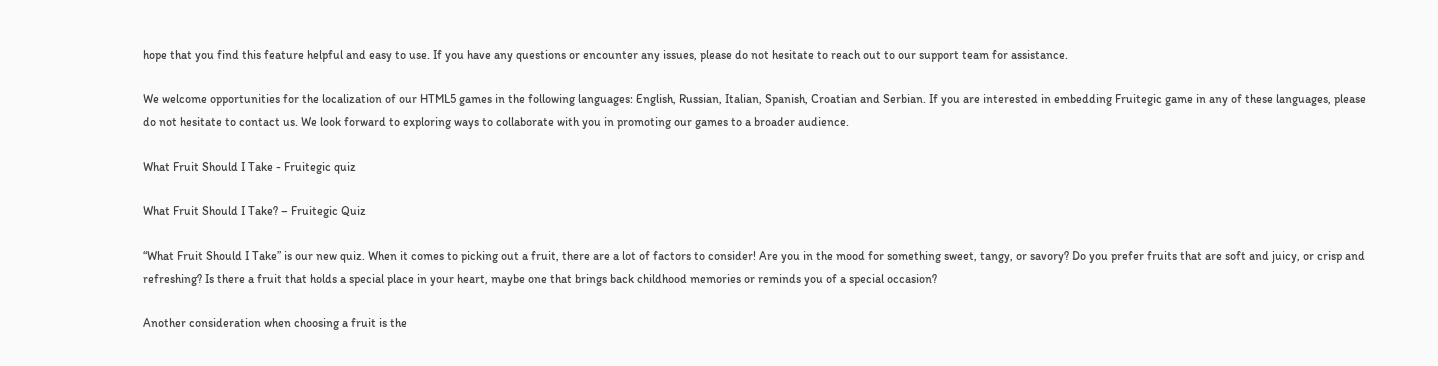hope that you find this feature helpful and easy to use. If you have any questions or encounter any issues, please do not hesitate to reach out to our support team for assistance.

We welcome opportunities for the localization of our HTML5 games in the following languages: English, Russian, Italian, Spanish, Croatian and Serbian. If you are interested in embedding Fruitegic game in any of these languages, please do not hesitate to contact us. We look forward to exploring ways to collaborate with you in promoting our games to a broader audience.

What Fruit Should I Take - Fruitegic quiz

What Fruit Should I Take? – Fruitegic Quiz

“What Fruit Should I Take” is our new quiz. When it comes to picking out a fruit, there are a lot of factors to consider! Are you in the mood for something sweet, tangy, or savory? Do you prefer fruits that are soft and juicy, or crisp and refreshing? Is there a fruit that holds a special place in your heart, maybe one that brings back childhood memories or reminds you of a special occasion?

Another consideration when choosing a fruit is the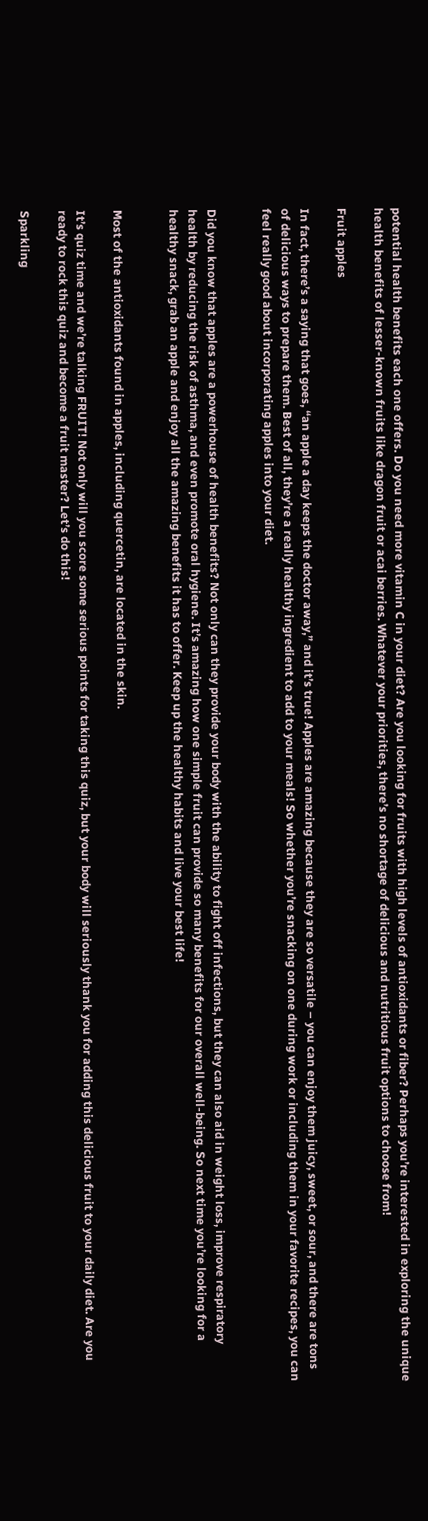potential health benefits each one offers. Do you need more vitamin C in your diet? Are you looking for fruits with high levels of antioxidants or fiber? Perhaps you’re interested in exploring the unique health benefits of lesser-known fruits like dragon fruit or acai berries. Whatever your priorities, there’s no shortage of delicious and nutritious fruit options to choose from!

Fruit apples

In fact, there’s a saying that goes, “an apple a day keeps the doctor away,” and it’s true! Apples are amazing because they are so versatile – you can enjoy them juicy, sweet, or sour, and there are tons of delicious ways to prepare them. Best of all, they’re a really healthy ingredient to add to your meals! So whether you’re snacking on one during work or including them in your favorite recipes, you can feel really good about incorporating apples into your diet.


Did you know that apples are a powerhouse of health benefits? Not only can they provide your body with the ability to fight off infections, but they can also aid in weight loss, improve respiratory health by reducing the risk of asthma, and even promote oral hygiene. It’s amazing how one simple fruit can provide so many benefits for our overall well-being. So next time you’re looking for a healthy snack, grab an apple and enjoy all the amazing benefits it has to offer. Keep up the healthy habits and live your best life!


Most of the antioxidants found in apples, including quercetin, are located in the skin.

It’s quiz time and we’re talking FRUIT! Not only will you score some serious points for taking this quiz, but your body will seriously thank you for adding this delicious fruit to your daily diet. Are you ready to rock this quiz and become a fruit master? Let’s do this!

Sparkling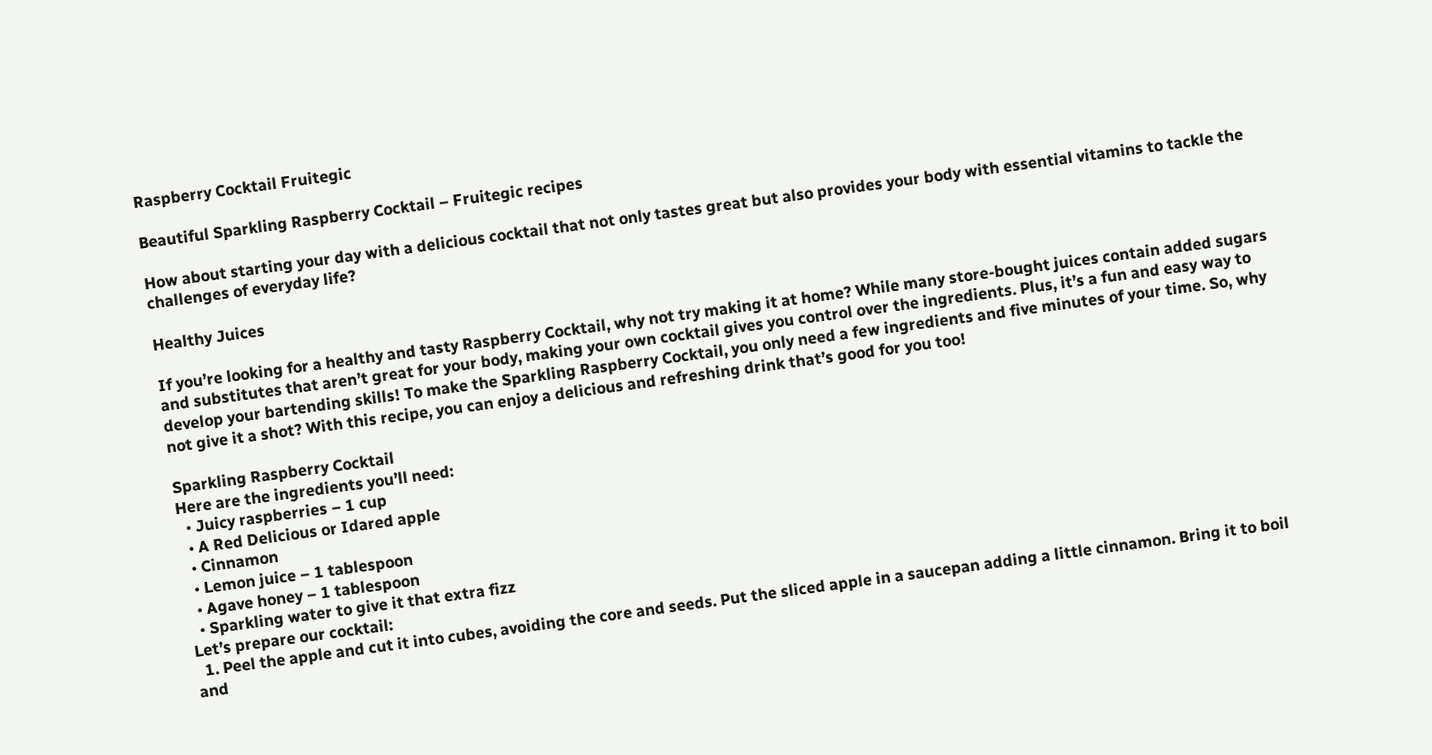Raspberry Cocktail Fruitegic

Beautiful Sparkling Raspberry Cocktail – Fruitegic recipes

How about starting your day with a delicious cocktail that not only tastes great but also provides your body with essential vitamins to tackle the challenges of everyday life?

Healthy Juices

If you’re looking for a healthy and tasty Raspberry Cocktail, why not try making it at home? While many store-bought juices contain added sugars and substitutes that aren’t great for your body, making your own cocktail gives you control over the ingredients. Plus, it’s a fun and easy way to develop your bartending skills! To make the Sparkling Raspberry Cocktail, you only need a few ingredients and five minutes of your time. So, why not give it a shot? With this recipe, you can enjoy a delicious and refreshing drink that’s good for you too!

Sparkling Raspberry Cocktail
Here are the ingredients you’ll need:
  • Juicy raspberries – 1 cup
  • A Red Delicious or Idared apple
  • Cinnamon
  • Lemon juice – 1 tablespoon
  • Agave honey – 1 tablespoon
  • Sparkling water to give it that extra fizz
Let’s prepare our cocktail:
  1. Peel the apple and cut it into cubes, avoiding the core and seeds. Put the sliced apple in a saucepan adding a little cinnamon. Bring it to boil and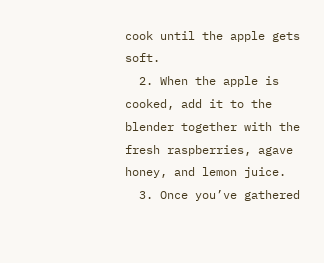cook until the apple gets soft.
  2. When the apple is cooked, add it to the blender together with the fresh raspberries, agave honey, and lemon juice.
  3. Once you’ve gathered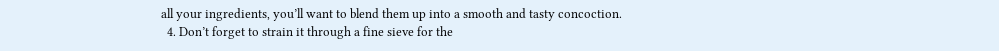all your ingredients, you’ll want to blend them up into a smooth and tasty concoction.
  4. Don’t forget to strain it through a fine sieve for the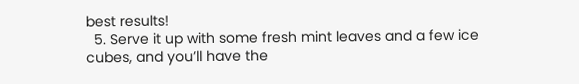best results!
  5. Serve it up with some fresh mint leaves and a few ice cubes, and you’ll have the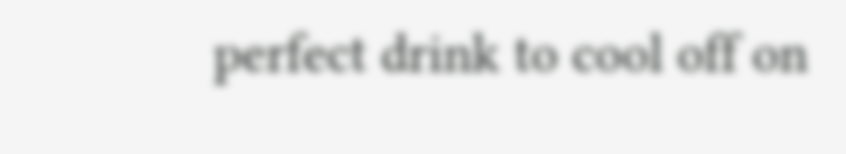perfect drink to cool off on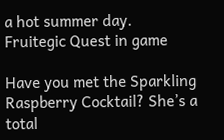a hot summer day.
Fruitegic Quest in game

Have you met the Sparkling Raspberry Cocktail? She’s a total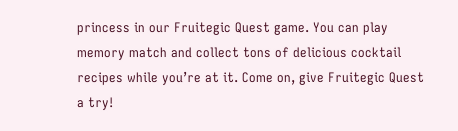princess in our Fruitegic Quest game. You can play memory match and collect tons of delicious cocktail recipes while you’re at it. Come on, give Fruitegic Quest a try!